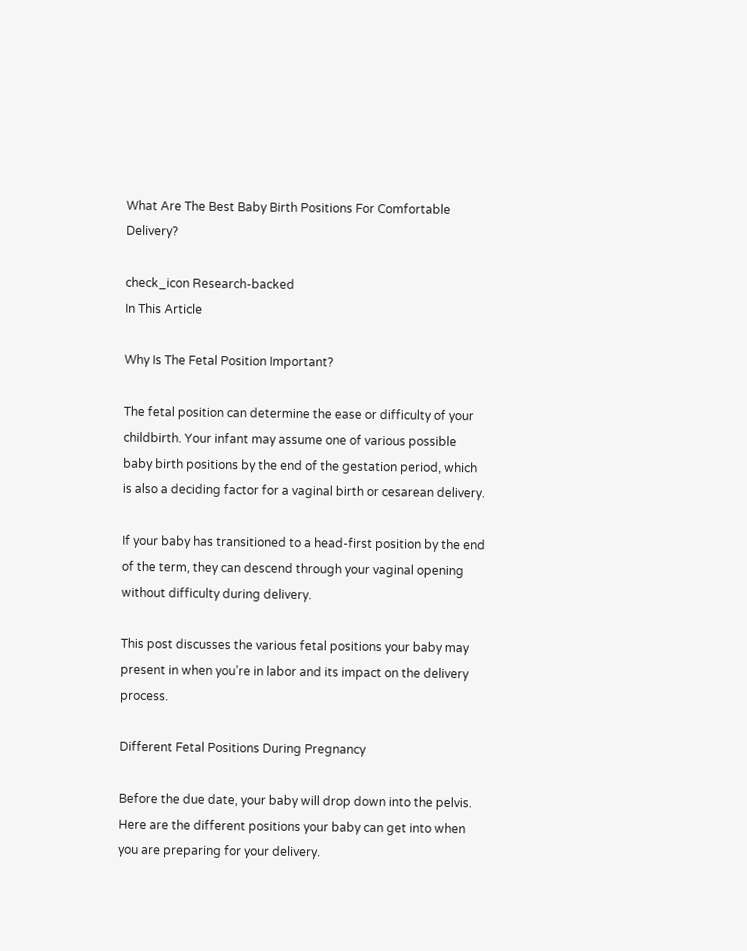What Are The Best Baby Birth Positions For Comfortable Delivery?

check_icon Research-backed
In This Article

Why Is The Fetal Position Important?

The fetal position can determine the ease or difficulty of your childbirth. Your infant may assume one of various possible baby birth positions by the end of the gestation period, which is also a deciding factor for a vaginal birth or cesarean delivery.

If your baby has transitioned to a head-first position by the end of the term, they can descend through your vaginal opening without difficulty during delivery.

This post discusses the various fetal positions your baby may present in when you’re in labor and its impact on the delivery process.

Different Fetal Positions During Pregnancy

Before the due date, your baby will drop down into the pelvis. Here are the different positions your baby can get into when you are preparing for your delivery.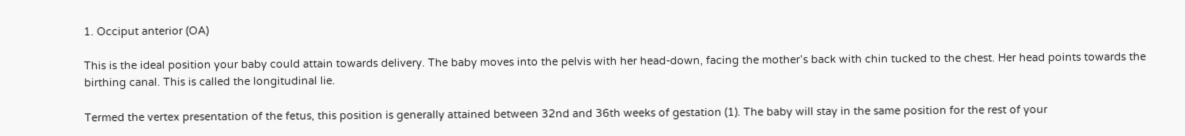1. Occiput anterior (OA)

This is the ideal position your baby could attain towards delivery. The baby moves into the pelvis with her head-down, facing the mother’s back with chin tucked to the chest. Her head points towards the birthing canal. This is called the longitudinal lie.

Termed the vertex presentation of the fetus, this position is generally attained between 32nd and 36th weeks of gestation (1). The baby will stay in the same position for the rest of your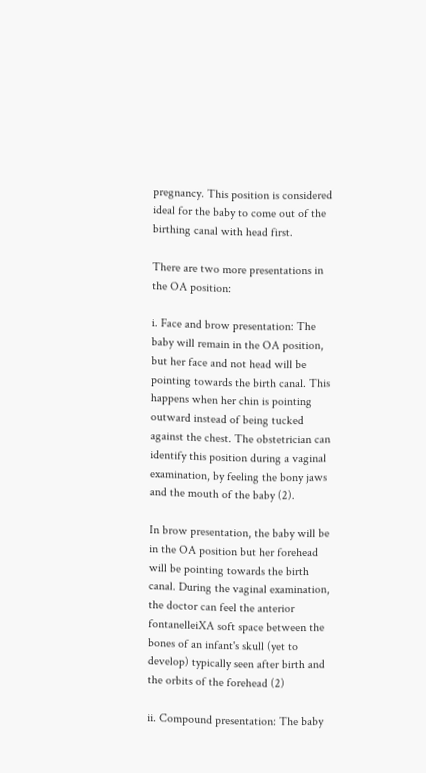pregnancy. This position is considered ideal for the baby to come out of the birthing canal with head first.

There are two more presentations in the OA position:

i. Face and brow presentation: The baby will remain in the OA position, but her face and not head will be pointing towards the birth canal. This happens when her chin is pointing outward instead of being tucked against the chest. The obstetrician can identify this position during a vaginal examination, by feeling the bony jaws and the mouth of the baby (2).

In brow presentation, the baby will be in the OA position but her forehead will be pointing towards the birth canal. During the vaginal examination, the doctor can feel the anterior fontanelleiXA soft space between the bones of an infant's skull (yet to develop) typically seen after birth and the orbits of the forehead (2)

ii. Compound presentation: The baby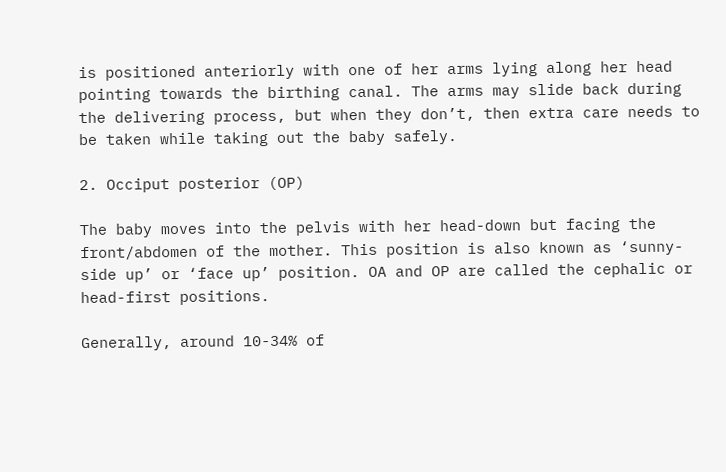is positioned anteriorly with one of her arms lying along her head pointing towards the birthing canal. The arms may slide back during the delivering process, but when they don’t, then extra care needs to be taken while taking out the baby safely.

2. Occiput posterior (OP)

The baby moves into the pelvis with her head-down but facing the front/abdomen of the mother. This position is also known as ‘sunny-side up’ or ‘face up’ position. OA and OP are called the cephalic or head-first positions.

Generally, around 10-34% of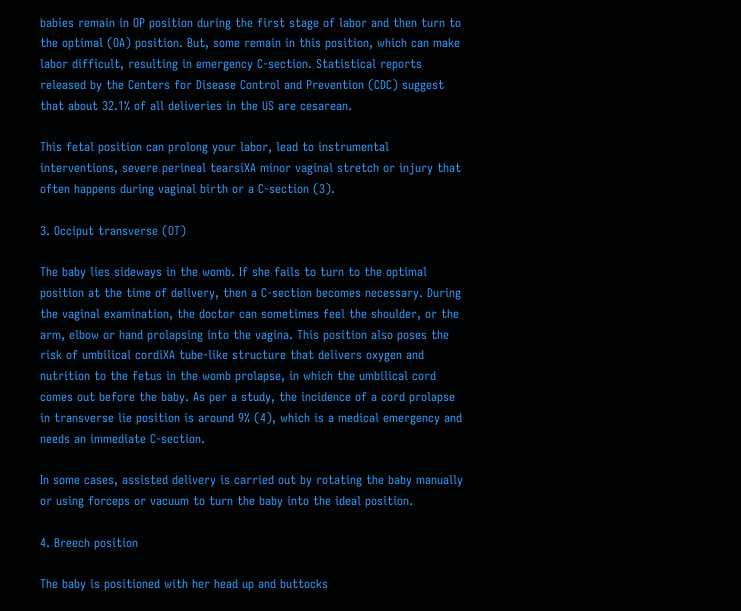babies remain in OP position during the first stage of labor and then turn to the optimal (OA) position. But, some remain in this position, which can make labor difficult, resulting in emergency C-section. Statistical reports released by the Centers for Disease Control and Prevention (CDC) suggest that about 32.1% of all deliveries in the US are cesarean.

This fetal position can prolong your labor, lead to instrumental interventions, severe perineal tearsiXA minor vaginal stretch or injury that often happens during vaginal birth or a C-section (3).

3. Occiput transverse (OT)

The baby lies sideways in the womb. If she fails to turn to the optimal position at the time of delivery, then a C-section becomes necessary. During the vaginal examination, the doctor can sometimes feel the shoulder, or the arm, elbow or hand prolapsing into the vagina. This position also poses the risk of umbilical cordiXA tube-like structure that delivers oxygen and nutrition to the fetus in the womb prolapse, in which the umbilical cord comes out before the baby. As per a study, the incidence of a cord prolapse in transverse lie position is around 9% (4), which is a medical emergency and needs an immediate C-section.

In some cases, assisted delivery is carried out by rotating the baby manually or using forceps or vacuum to turn the baby into the ideal position.

4. Breech position

The baby is positioned with her head up and buttocks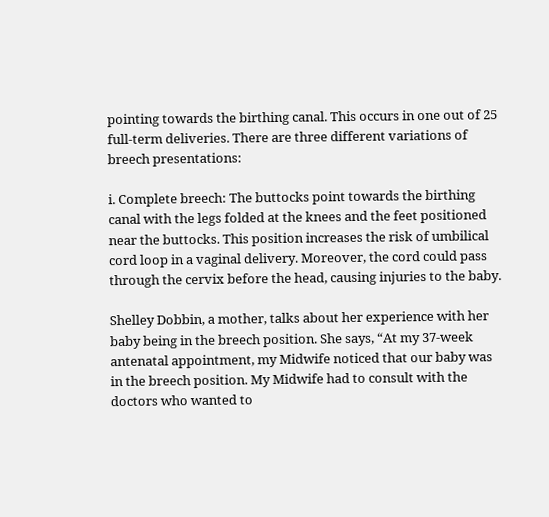pointing towards the birthing canal. This occurs in one out of 25 full-term deliveries. There are three different variations of breech presentations:

i. Complete breech: The buttocks point towards the birthing canal with the legs folded at the knees and the feet positioned near the buttocks. This position increases the risk of umbilical cord loop in a vaginal delivery. Moreover, the cord could pass through the cervix before the head, causing injuries to the baby.

Shelley Dobbin, a mother, talks about her experience with her baby being in the breech position. She says, “At my 37-week antenatal appointment, my Midwife noticed that our baby was in the breech position. My Midwife had to consult with the doctors who wanted to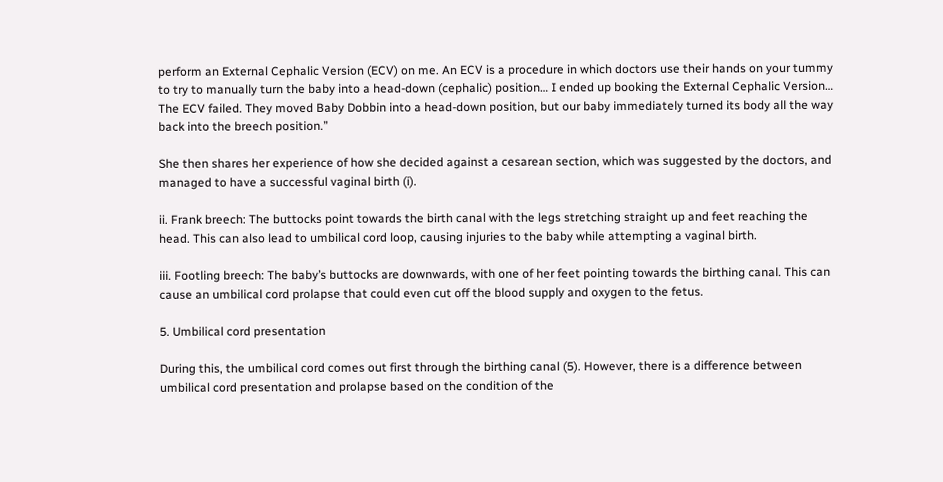perform an External Cephalic Version (ECV) on me. An ECV is a procedure in which doctors use their hands on your tummy to try to manually turn the baby into a head-down (cephalic) position… I ended up booking the External Cephalic Version… The ECV failed. They moved Baby Dobbin into a head-down position, but our baby immediately turned its body all the way back into the breech position.”

She then shares her experience of how she decided against a cesarean section, which was suggested by the doctors, and managed to have a successful vaginal birth (i).

ii. Frank breech: The buttocks point towards the birth canal with the legs stretching straight up and feet reaching the head. This can also lead to umbilical cord loop, causing injuries to the baby while attempting a vaginal birth.

iii. Footling breech: The baby’s buttocks are downwards, with one of her feet pointing towards the birthing canal. This can cause an umbilical cord prolapse that could even cut off the blood supply and oxygen to the fetus.

5. Umbilical cord presentation

During this, the umbilical cord comes out first through the birthing canal (5). However, there is a difference between umbilical cord presentation and prolapse based on the condition of the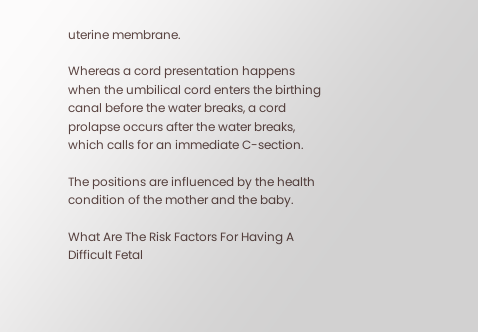uterine membrane.

Whereas a cord presentation happens when the umbilical cord enters the birthing canal before the water breaks, a cord prolapse occurs after the water breaks, which calls for an immediate C-section.

The positions are influenced by the health condition of the mother and the baby.

What Are The Risk Factors For Having A Difficult Fetal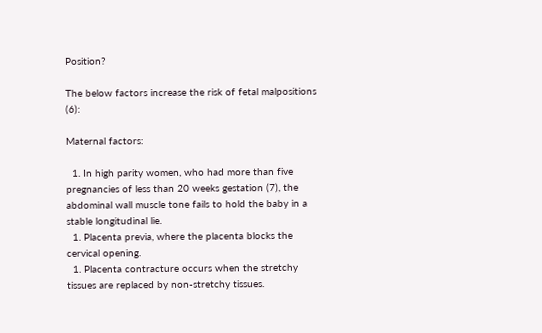Position?

The below factors increase the risk of fetal malpositions (6):

Maternal factors:

  1. In high parity women, who had more than five pregnancies of less than 20 weeks gestation (7), the abdominal wall muscle tone fails to hold the baby in a stable longitudinal lie.
  1. Placenta previa, where the placenta blocks the cervical opening.
  1. Placenta contracture occurs when the stretchy tissues are replaced by non-stretchy tissues.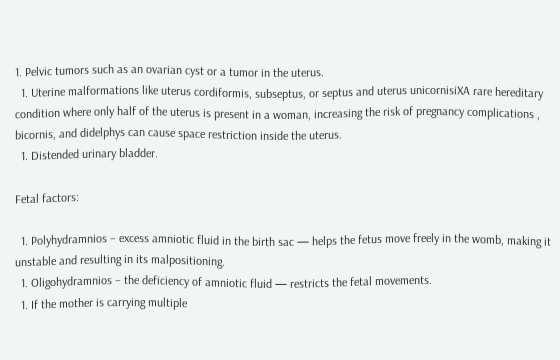1. Pelvic tumors such as an ovarian cyst or a tumor in the uterus.
  1. Uterine malformations like uterus cordiformis, subseptus, or septus and uterus unicornisiXA rare hereditary condition where only half of the uterus is present in a woman, increasing the risk of pregnancy complications , bicornis, and didelphys can cause space restriction inside the uterus.
  1. Distended urinary bladder.

Fetal factors:

  1. Polyhydramnios – excess amniotic fluid in the birth sac — helps the fetus move freely in the womb, making it unstable and resulting in its malpositioning.
  1. Oligohydramnios – the deficiency of amniotic fluid — restricts the fetal movements.
  1. If the mother is carrying multiple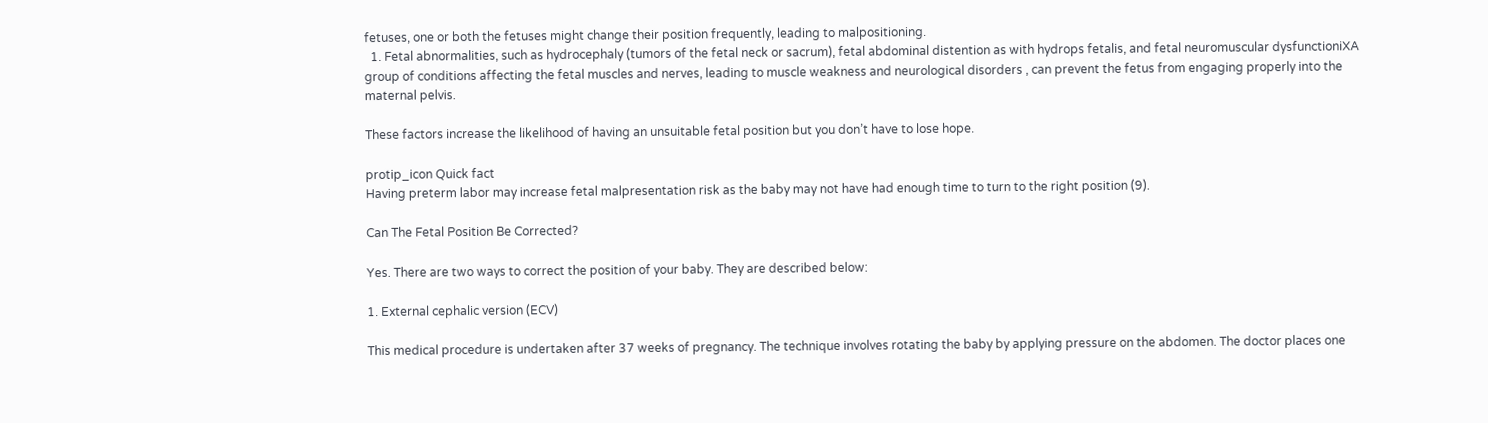fetuses, one or both the fetuses might change their position frequently, leading to malpositioning.
  1. Fetal abnormalities, such as hydrocephaly (tumors of the fetal neck or sacrum), fetal abdominal distention as with hydrops fetalis, and fetal neuromuscular dysfunctioniXA group of conditions affecting the fetal muscles and nerves, leading to muscle weakness and neurological disorders , can prevent the fetus from engaging properly into the maternal pelvis.

These factors increase the likelihood of having an unsuitable fetal position but you don’t have to lose hope.

protip_icon Quick fact
Having preterm labor may increase fetal malpresentation risk as the baby may not have had enough time to turn to the right position (9).

Can The Fetal Position Be Corrected?

Yes. There are two ways to correct the position of your baby. They are described below:

1. External cephalic version (ECV)

This medical procedure is undertaken after 37 weeks of pregnancy. The technique involves rotating the baby by applying pressure on the abdomen. The doctor places one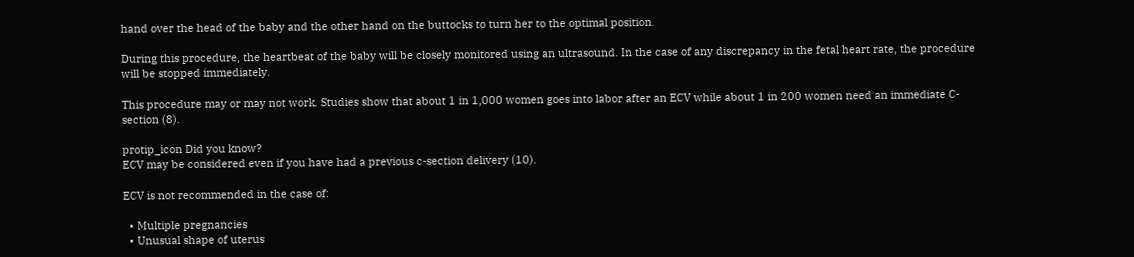hand over the head of the baby and the other hand on the buttocks to turn her to the optimal position.

During this procedure, the heartbeat of the baby will be closely monitored using an ultrasound. In the case of any discrepancy in the fetal heart rate, the procedure will be stopped immediately.

This procedure may or may not work. Studies show that about 1 in 1,000 women goes into labor after an ECV while about 1 in 200 women need an immediate C-section (8).

protip_icon Did you know?
ECV may be considered even if you have had a previous c-section delivery (10).

ECV is not recommended in the case of:

  • Multiple pregnancies
  • Unusual shape of uterus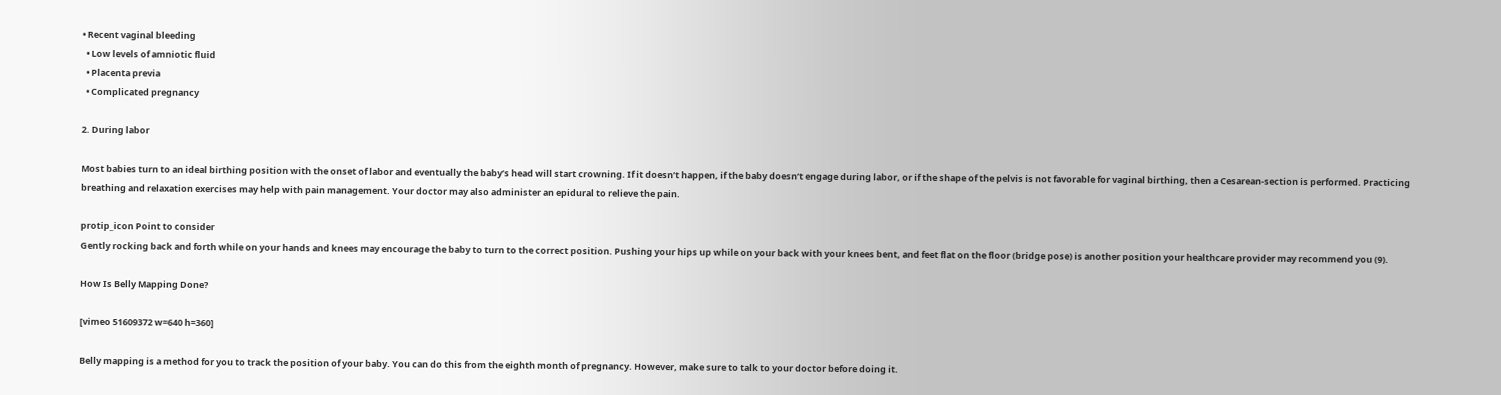• Recent vaginal bleeding
  • Low levels of amniotic fluid
  • Placenta previa
  • Complicated pregnancy

2. During labor

Most babies turn to an ideal birthing position with the onset of labor and eventually the baby’s head will start crowning. If it doesn’t happen, if the baby doesn’t engage during labor, or if the shape of the pelvis is not favorable for vaginal birthing, then a Cesarean-section is performed. Practicing breathing and relaxation exercises may help with pain management. Your doctor may also administer an epidural to relieve the pain.

protip_icon Point to consider
Gently rocking back and forth while on your hands and knees may encourage the baby to turn to the correct position. Pushing your hips up while on your back with your knees bent, and feet flat on the floor (bridge pose) is another position your healthcare provider may recommend you (9).

How Is Belly Mapping Done?

[vimeo 51609372 w=640 h=360]

Belly mapping is a method for you to track the position of your baby. You can do this from the eighth month of pregnancy. However, make sure to talk to your doctor before doing it.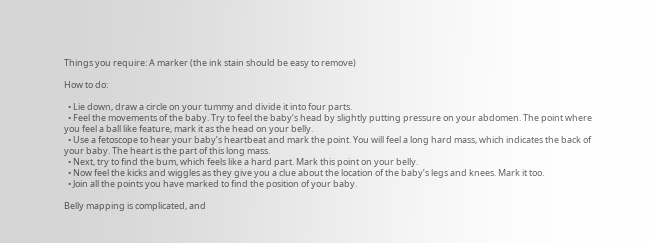Things you require: A marker (the ink stain should be easy to remove)

How to do:

  • Lie down, draw a circle on your tummy and divide it into four parts.
  • Feel the movements of the baby. Try to feel the baby’s head by slightly putting pressure on your abdomen. The point where you feel a ball like feature, mark it as the head on your belly.
  • Use a fetoscope to hear your baby’s heartbeat and mark the point. You will feel a long hard mass, which indicates the back of your baby. The heart is the part of this long mass.
  • Next, try to find the bum, which feels like a hard part. Mark this point on your belly.
  • Now feel the kicks and wiggles as they give you a clue about the location of the baby’s legs and knees. Mark it too.
  • Join all the points you have marked to find the position of your baby.

Belly mapping is complicated, and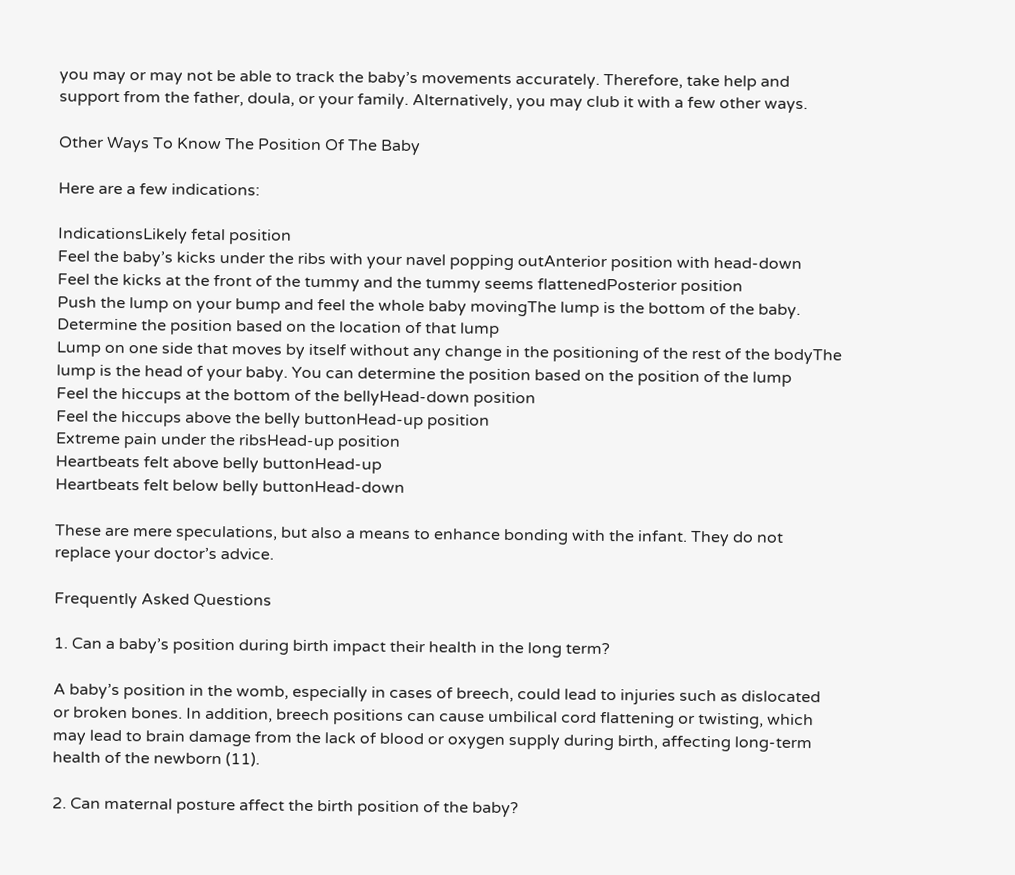you may or may not be able to track the baby’s movements accurately. Therefore, take help and support from the father, doula, or your family. Alternatively, you may club it with a few other ways.

Other Ways To Know The Position Of The Baby

Here are a few indications:

IndicationsLikely fetal position
Feel the baby’s kicks under the ribs with your navel popping outAnterior position with head-down
Feel the kicks at the front of the tummy and the tummy seems flattenedPosterior position
Push the lump on your bump and feel the whole baby movingThe lump is the bottom of the baby. Determine the position based on the location of that lump
Lump on one side that moves by itself without any change in the positioning of the rest of the bodyThe lump is the head of your baby. You can determine the position based on the position of the lump
Feel the hiccups at the bottom of the bellyHead-down position
Feel the hiccups above the belly buttonHead-up position
Extreme pain under the ribsHead-up position
Heartbeats felt above belly buttonHead-up
Heartbeats felt below belly buttonHead-down

These are mere speculations, but also a means to enhance bonding with the infant. They do not replace your doctor’s advice.

Frequently Asked Questions

1. Can a baby’s position during birth impact their health in the long term?

A baby’s position in the womb, especially in cases of breech, could lead to injuries such as dislocated or broken bones. In addition, breech positions can cause umbilical cord flattening or twisting, which may lead to brain damage from the lack of blood or oxygen supply during birth, affecting long-term health of the newborn (11).

2. Can maternal posture affect the birth position of the baby?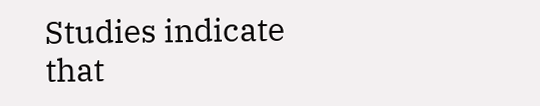Studies indicate that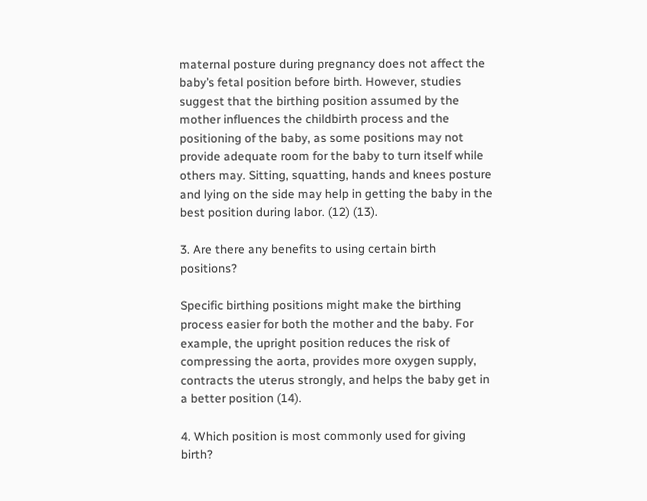maternal posture during pregnancy does not affect the baby’s fetal position before birth. However, studies suggest that the birthing position assumed by the mother influences the childbirth process and the positioning of the baby, as some positions may not provide adequate room for the baby to turn itself while others may. Sitting, squatting, hands and knees posture and lying on the side may help in getting the baby in the best position during labor. (12) (13).

3. Are there any benefits to using certain birth positions?

Specific birthing positions might make the birthing process easier for both the mother and the baby. For example, the upright position reduces the risk of compressing the aorta, provides more oxygen supply, contracts the uterus strongly, and helps the baby get in a better position (14).

4. Which position is most commonly used for giving birth?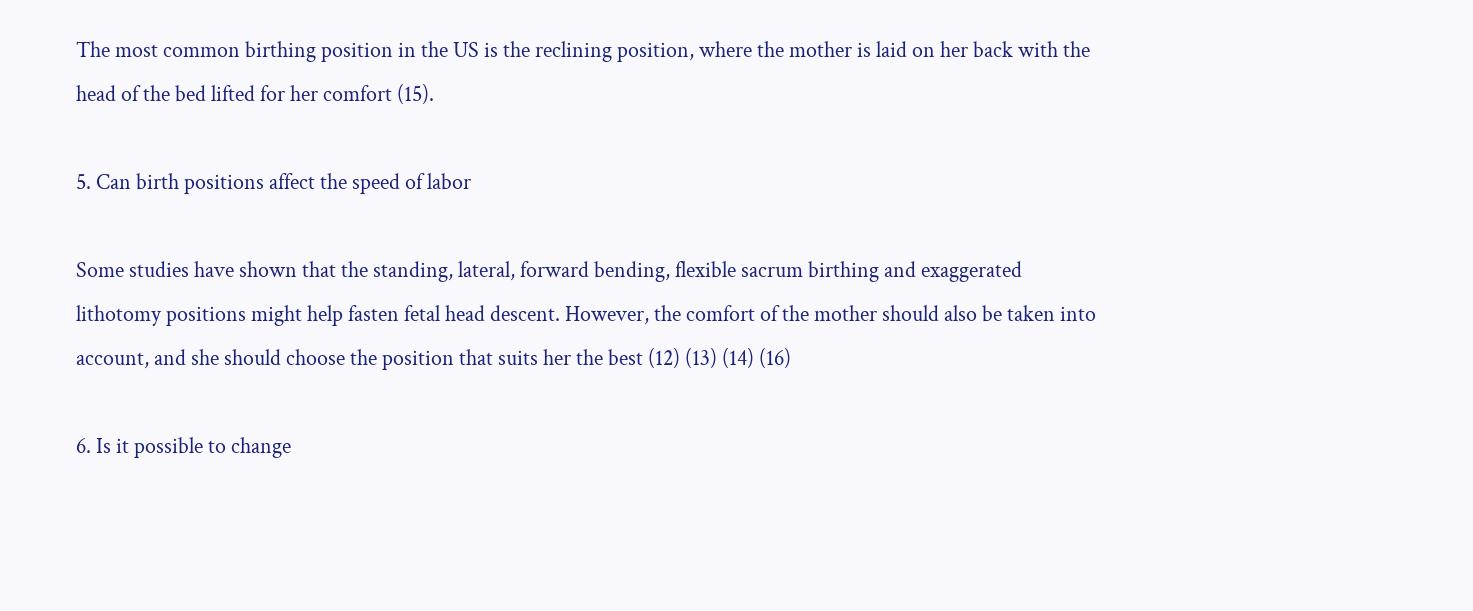The most common birthing position in the US is the reclining position, where the mother is laid on her back with the head of the bed lifted for her comfort (15).

5. Can birth positions affect the speed of labor

Some studies have shown that the standing, lateral, forward bending, flexible sacrum birthing and exaggerated lithotomy positions might help fasten fetal head descent. However, the comfort of the mother should also be taken into account, and she should choose the position that suits her the best (12) (13) (14) (16)

6. Is it possible to change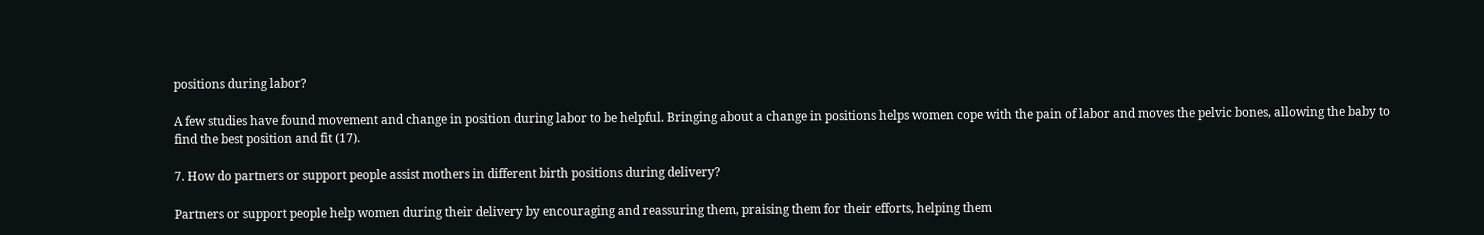positions during labor?

A few studies have found movement and change in position during labor to be helpful. Bringing about a change in positions helps women cope with the pain of labor and moves the pelvic bones, allowing the baby to find the best position and fit (17).

7. How do partners or support people assist mothers in different birth positions during delivery?

Partners or support people help women during their delivery by encouraging and reassuring them, praising them for their efforts, helping them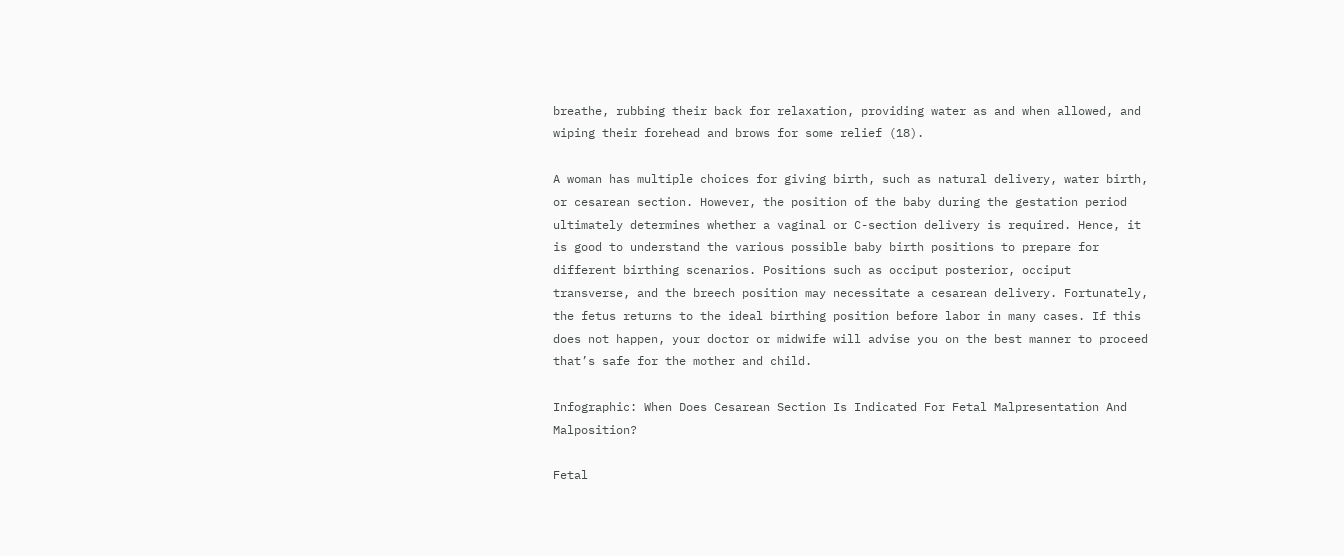breathe, rubbing their back for relaxation, providing water as and when allowed, and wiping their forehead and brows for some relief (18).

A woman has multiple choices for giving birth, such as natural delivery, water birth, or cesarean section. However, the position of the baby during the gestation period ultimately determines whether a vaginal or C-section delivery is required. Hence, it is good to understand the various possible baby birth positions to prepare for different birthing scenarios. Positions such as occiput posterior, occiput transverse, and the breech position may necessitate a cesarean delivery. Fortunately, the fetus returns to the ideal birthing position before labor in many cases. If this does not happen, your doctor or midwife will advise you on the best manner to proceed that’s safe for the mother and child.

Infographic: When Does Cesarean Section Is Indicated For Fetal Malpresentation And Malposition?

Fetal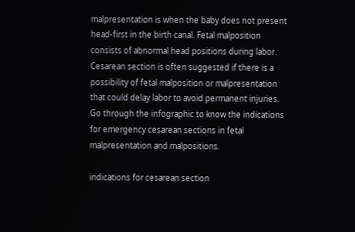malpresentation is when the baby does not present head-first in the birth canal. Fetal malposition consists of abnormal head positions during labor. Cesarean section is often suggested if there is a possibility of fetal malposition or malpresentation that could delay labor to avoid permanent injuries. Go through the infographic to know the indications for emergency cesarean sections in fetal malpresentation and malpositions.

indications for cesarean section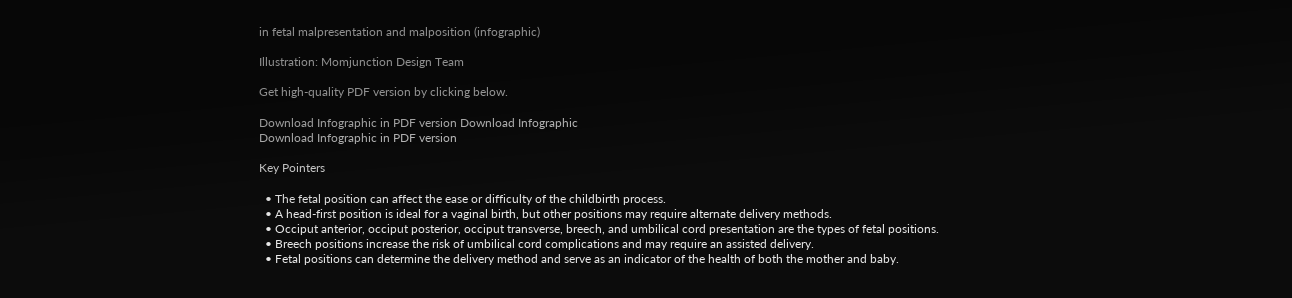in fetal malpresentation and malposition (infographic)

Illustration: Momjunction Design Team

Get high-quality PDF version by clicking below.

Download Infographic in PDF version Download Infographic
Download Infographic in PDF version

Key Pointers

  • The fetal position can affect the ease or difficulty of the childbirth process.
  • A head-first position is ideal for a vaginal birth, but other positions may require alternate delivery methods.
  • Occiput anterior, occiput posterior, occiput transverse, breech, and umbilical cord presentation are the types of fetal positions.
  • Breech positions increase the risk of umbilical cord complications and may require an assisted delivery.
  • Fetal positions can determine the delivery method and serve as an indicator of the health of both the mother and baby.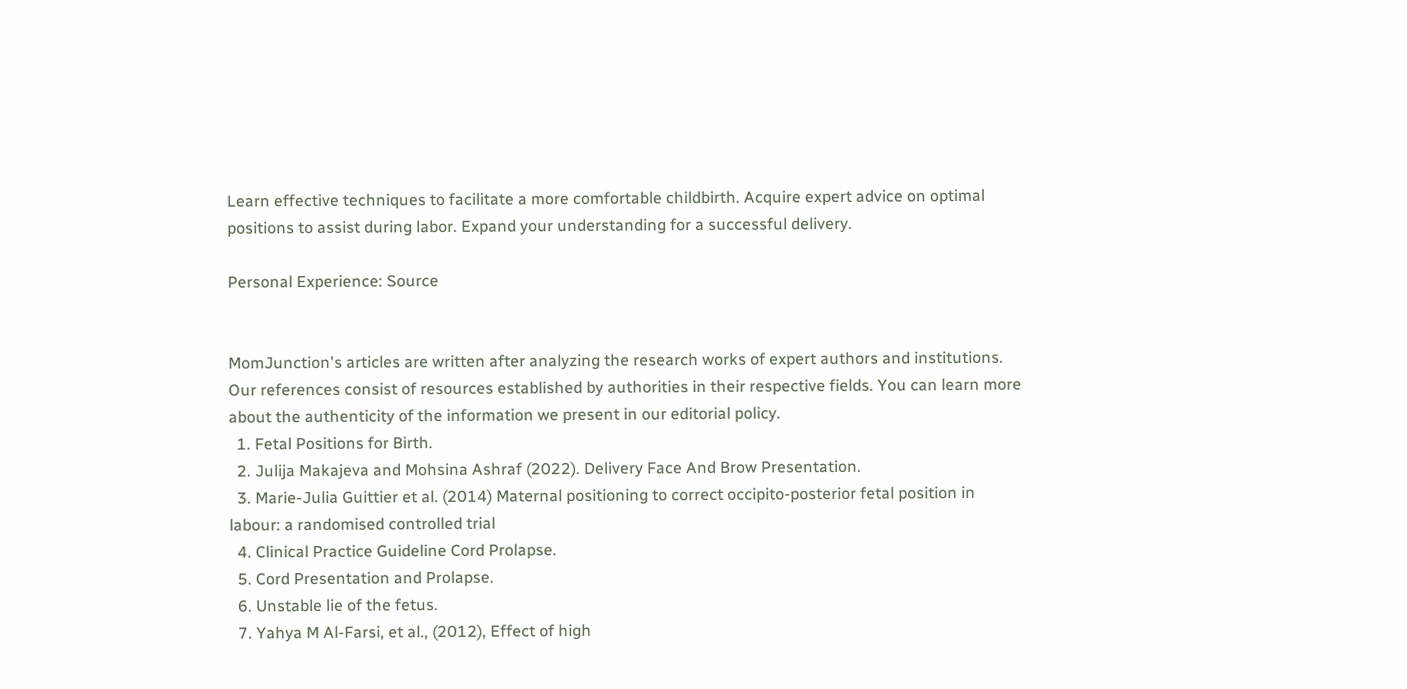Learn effective techniques to facilitate a more comfortable childbirth. Acquire expert advice on optimal positions to assist during labor. Expand your understanding for a successful delivery.

Personal Experience: Source


MomJunction's articles are written after analyzing the research works of expert authors and institutions. Our references consist of resources established by authorities in their respective fields. You can learn more about the authenticity of the information we present in our editorial policy.
  1. Fetal Positions for Birth.
  2. Julija Makajeva and Mohsina Ashraf (2022). Delivery Face And Brow Presentation.
  3. Marie-Julia Guittier et al. (2014) Maternal positioning to correct occipito-posterior fetal position in labour: a randomised controlled trial
  4. Clinical Practice Guideline Cord Prolapse.
  5. Cord Presentation and Prolapse.
  6. Unstable lie of the fetus.
  7. Yahya M Al-Farsi, et al., (2012), Effect of high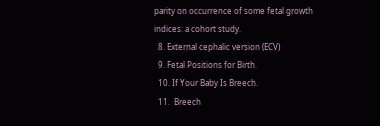parity on occurrence of some fetal growth indices: a cohort study.
  8. External cephalic version (ECV)
  9. Fetal Positions for Birth.
  10. If Your Baby Is Breech.
  11.  Breech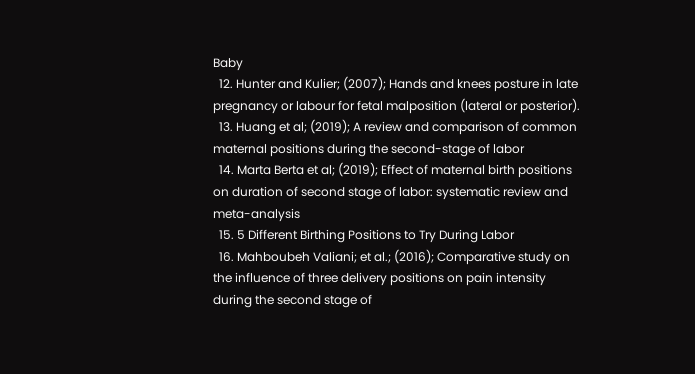Baby
  12. Hunter and Kulier; (2007); Hands and knees posture in late pregnancy or labour for fetal malposition (lateral or posterior).
  13. Huang et al; (2019); A review and comparison of common maternal positions during the second-stage of labor
  14. Marta Berta et al; (2019); Effect of maternal birth positions on duration of second stage of labor: systematic review and meta-analysis
  15. 5 Different Birthing Positions to Try During Labor
  16. Mahboubeh Valiani; et al.; (2016); Comparative study on the influence of three delivery positions on pain intensity during the second stage of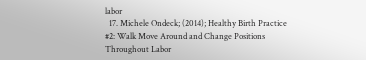labor
  17. Michele Ondeck; (2014); Healthy Birth Practice #2: Walk Move Around and Change Positions Throughout Labor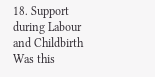18. Support during Labour and Childbirth
Was this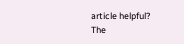article helpful?
The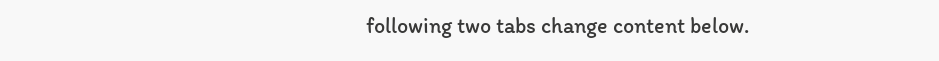following two tabs change content below.